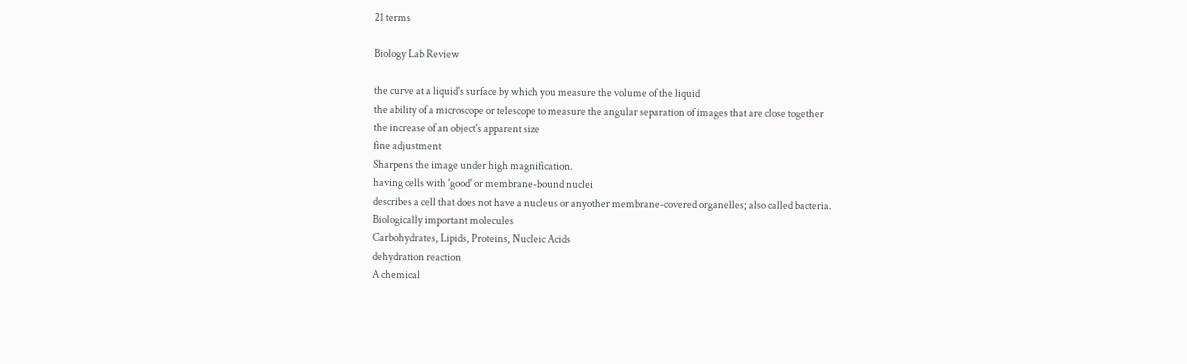21 terms

Biology Lab Review

the curve at a liquid's surface by which you measure the volume of the liquid
the ability of a microscope or telescope to measure the angular separation of images that are close together
the increase of an object's apparent size
fine adjustment
Sharpens the image under high magnification.
having cells with 'good' or membrane-bound nuclei
describes a cell that does not have a nucleus or anyother membrane-covered organelles; also called bacteria.
Biologically important molecules
Carbohydrates, Lipids, Proteins, Nucleic Acids
dehydration reaction
A chemical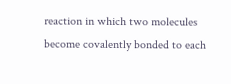reaction in which two molecules become covalently bonded to each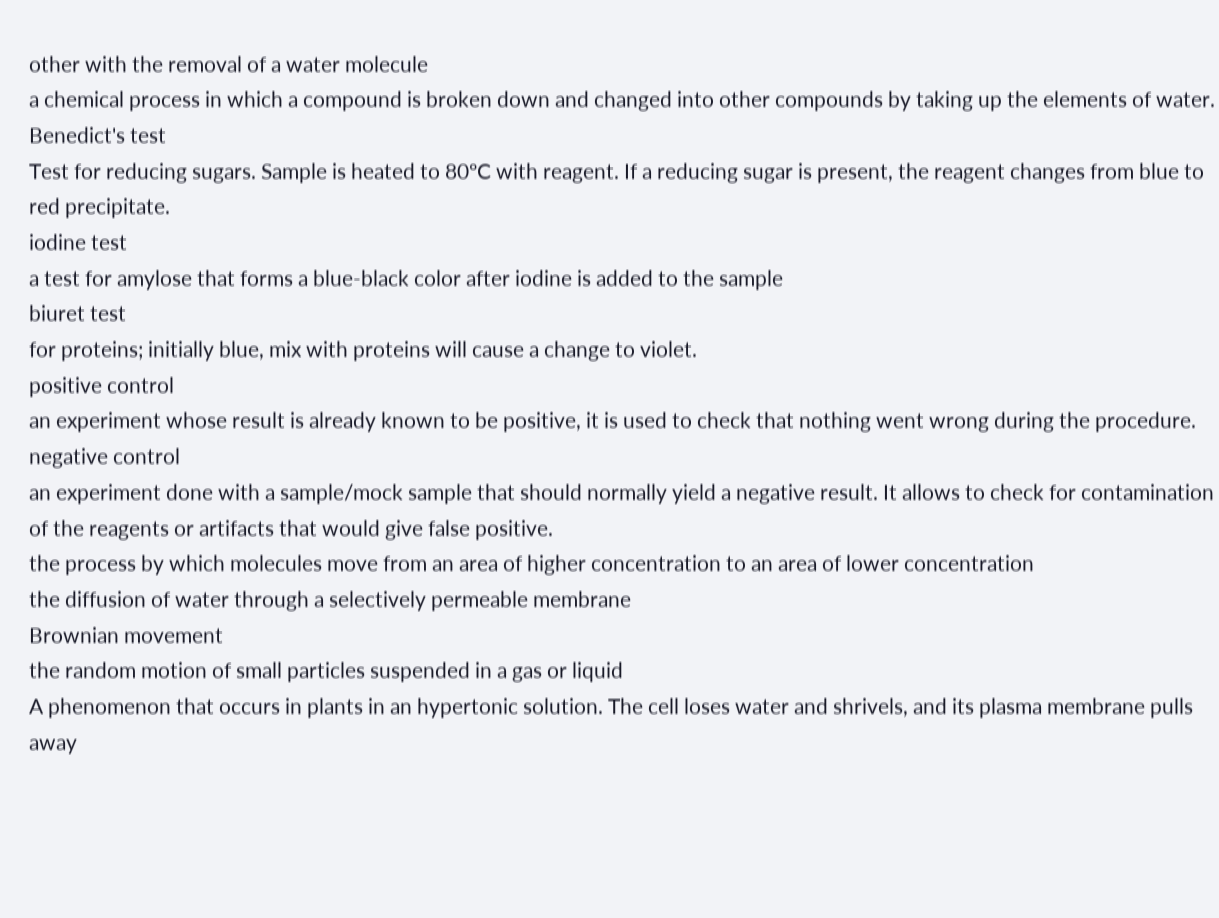other with the removal of a water molecule
a chemical process in which a compound is broken down and changed into other compounds by taking up the elements of water.
Benedict's test
Test for reducing sugars. Sample is heated to 80ºC with reagent. If a reducing sugar is present, the reagent changes from blue to red precipitate.
iodine test
a test for amylose that forms a blue-black color after iodine is added to the sample
biuret test
for proteins; initially blue, mix with proteins will cause a change to violet.
positive control
an experiment whose result is already known to be positive, it is used to check that nothing went wrong during the procedure.
negative control
an experiment done with a sample/mock sample that should normally yield a negative result. It allows to check for contamination of the reagents or artifacts that would give false positive.
the process by which molecules move from an area of higher concentration to an area of lower concentration
the diffusion of water through a selectively permeable membrane
Brownian movement
the random motion of small particles suspended in a gas or liquid
A phenomenon that occurs in plants in an hypertonic solution. The cell loses water and shrivels, and its plasma membrane pulls away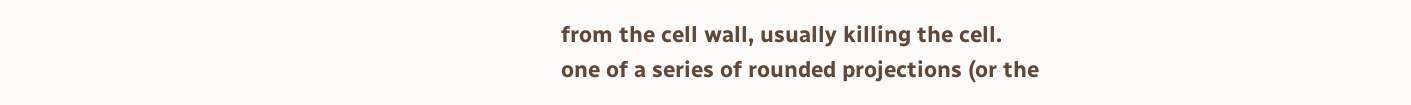from the cell wall, usually killing the cell.
one of a series of rounded projections (or the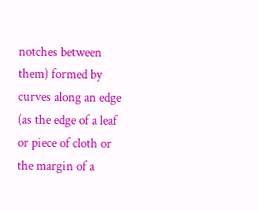notches between them) formed by curves along an edge (as the edge of a leaf or piece of cloth or the margin of a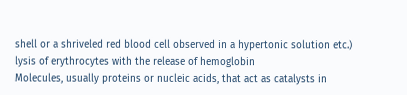shell or a shriveled red blood cell observed in a hypertonic solution etc.)
lysis of erythrocytes with the release of hemoglobin
Molecules, usually proteins or nucleic acids, that act as catalysts in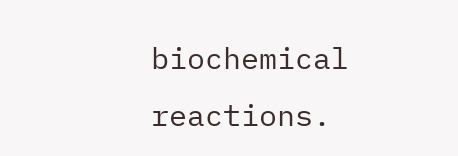biochemical reactions.